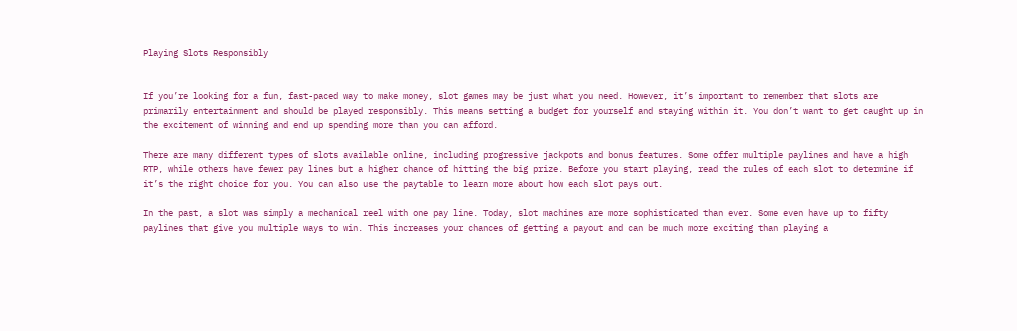Playing Slots Responsibly


If you’re looking for a fun, fast-paced way to make money, slot games may be just what you need. However, it’s important to remember that slots are primarily entertainment and should be played responsibly. This means setting a budget for yourself and staying within it. You don’t want to get caught up in the excitement of winning and end up spending more than you can afford.

There are many different types of slots available online, including progressive jackpots and bonus features. Some offer multiple paylines and have a high RTP, while others have fewer pay lines but a higher chance of hitting the big prize. Before you start playing, read the rules of each slot to determine if it’s the right choice for you. You can also use the paytable to learn more about how each slot pays out.

In the past, a slot was simply a mechanical reel with one pay line. Today, slot machines are more sophisticated than ever. Some even have up to fifty paylines that give you multiple ways to win. This increases your chances of getting a payout and can be much more exciting than playing a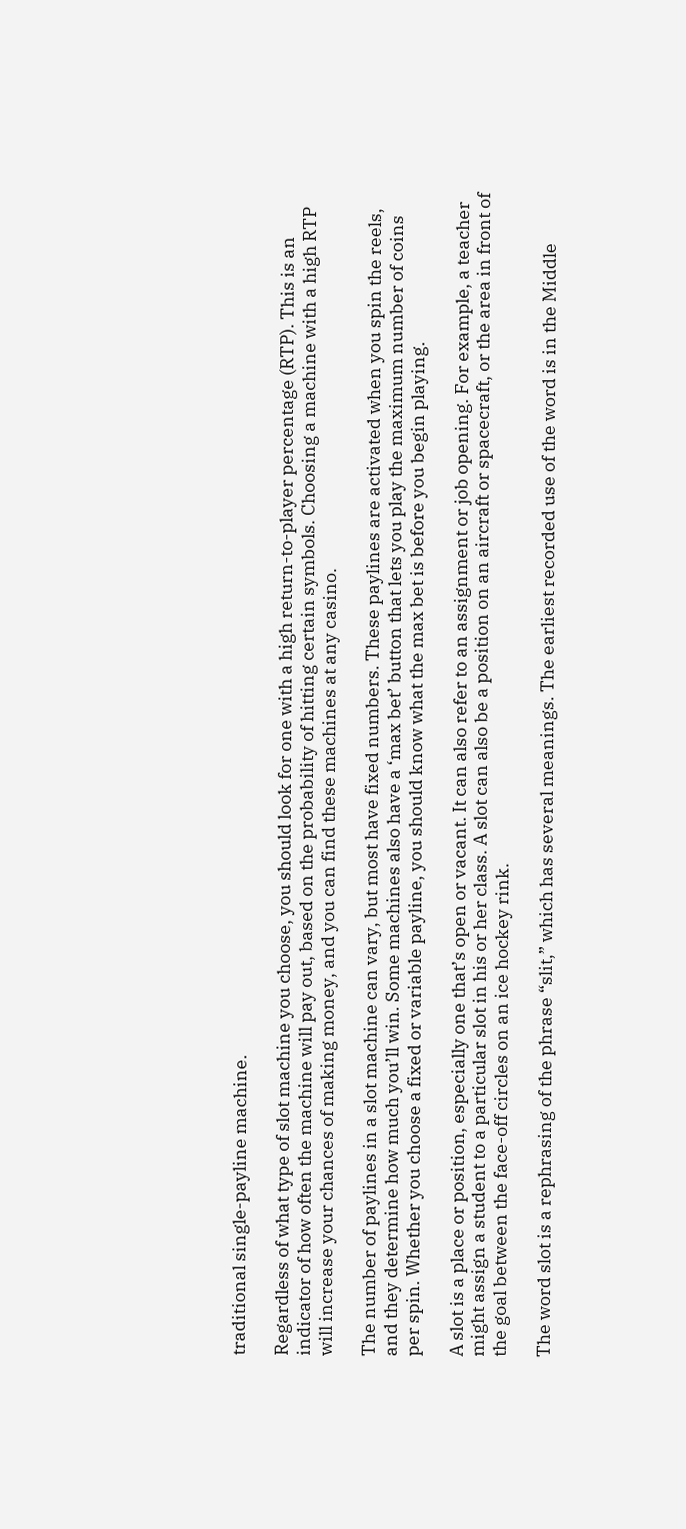traditional single-payline machine.

Regardless of what type of slot machine you choose, you should look for one with a high return-to-player percentage (RTP). This is an indicator of how often the machine will pay out, based on the probability of hitting certain symbols. Choosing a machine with a high RTP will increase your chances of making money, and you can find these machines at any casino.

The number of paylines in a slot machine can vary, but most have fixed numbers. These paylines are activated when you spin the reels, and they determine how much you’ll win. Some machines also have a ‘max bet’ button that lets you play the maximum number of coins per spin. Whether you choose a fixed or variable payline, you should know what the max bet is before you begin playing.

A slot is a place or position, especially one that’s open or vacant. It can also refer to an assignment or job opening. For example, a teacher might assign a student to a particular slot in his or her class. A slot can also be a position on an aircraft or spacecraft, or the area in front of the goal between the face-off circles on an ice hockey rink.

The word slot is a rephrasing of the phrase “slit,” which has several meanings. The earliest recorded use of the word is in the Middle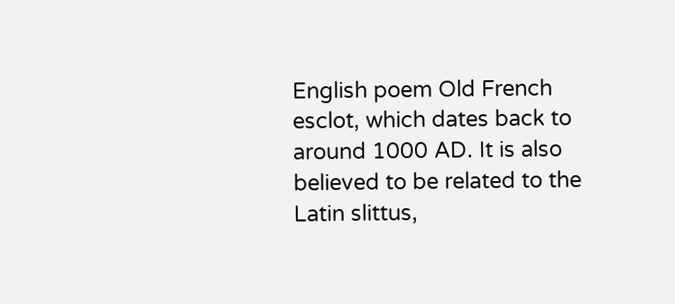English poem Old French esclot, which dates back to around 1000 AD. It is also believed to be related to the Latin slittus,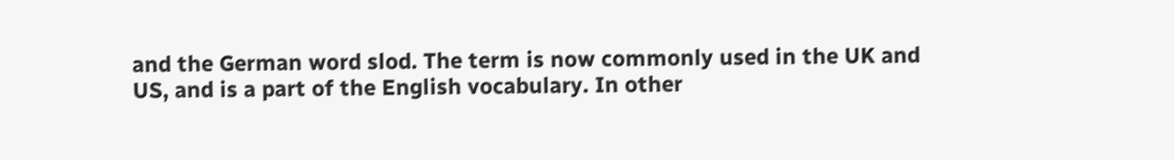and the German word slod. The term is now commonly used in the UK and US, and is a part of the English vocabulary. In other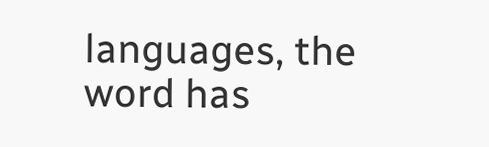languages, the word has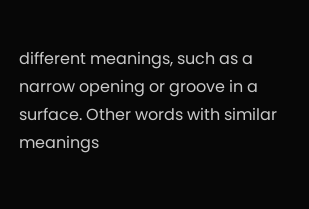different meanings, such as a narrow opening or groove in a surface. Other words with similar meanings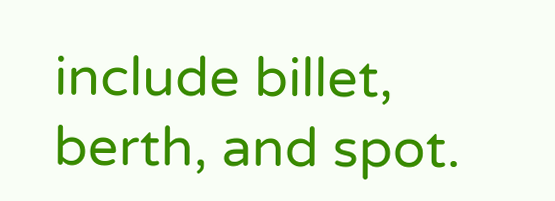include billet, berth, and spot.